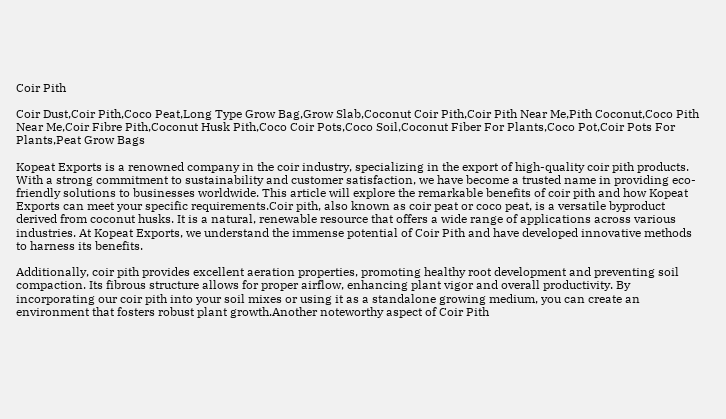Coir Pith

Coir Dust,Coir Pith,Coco Peat,Long Type Grow Bag,Grow Slab,Coconut Coir Pith,Coir Pith Near Me,Pith Coconut,Coco Pith Near Me,Coir Fibre Pith,Coconut Husk Pith,Coco Coir Pots,Coco Soil,Coconut Fiber For Plants,Coco Pot,Coir Pots For Plants,Peat Grow Bags

Kopeat Exports is a renowned company in the coir industry, specializing in the export of high-quality coir pith products. With a strong commitment to sustainability and customer satisfaction, we have become a trusted name in providing eco-friendly solutions to businesses worldwide. This article will explore the remarkable benefits of coir pith and how Kopeat Exports can meet your specific requirements.Coir pith, also known as coir peat or coco peat, is a versatile byproduct derived from coconut husks. It is a natural, renewable resource that offers a wide range of applications across various industries. At Kopeat Exports, we understand the immense potential of Coir Pith and have developed innovative methods to harness its benefits.

Additionally, coir pith provides excellent aeration properties, promoting healthy root development and preventing soil compaction. Its fibrous structure allows for proper airflow, enhancing plant vigor and overall productivity. By incorporating our coir pith into your soil mixes or using it as a standalone growing medium, you can create an environment that fosters robust plant growth.Another noteworthy aspect of Coir Pith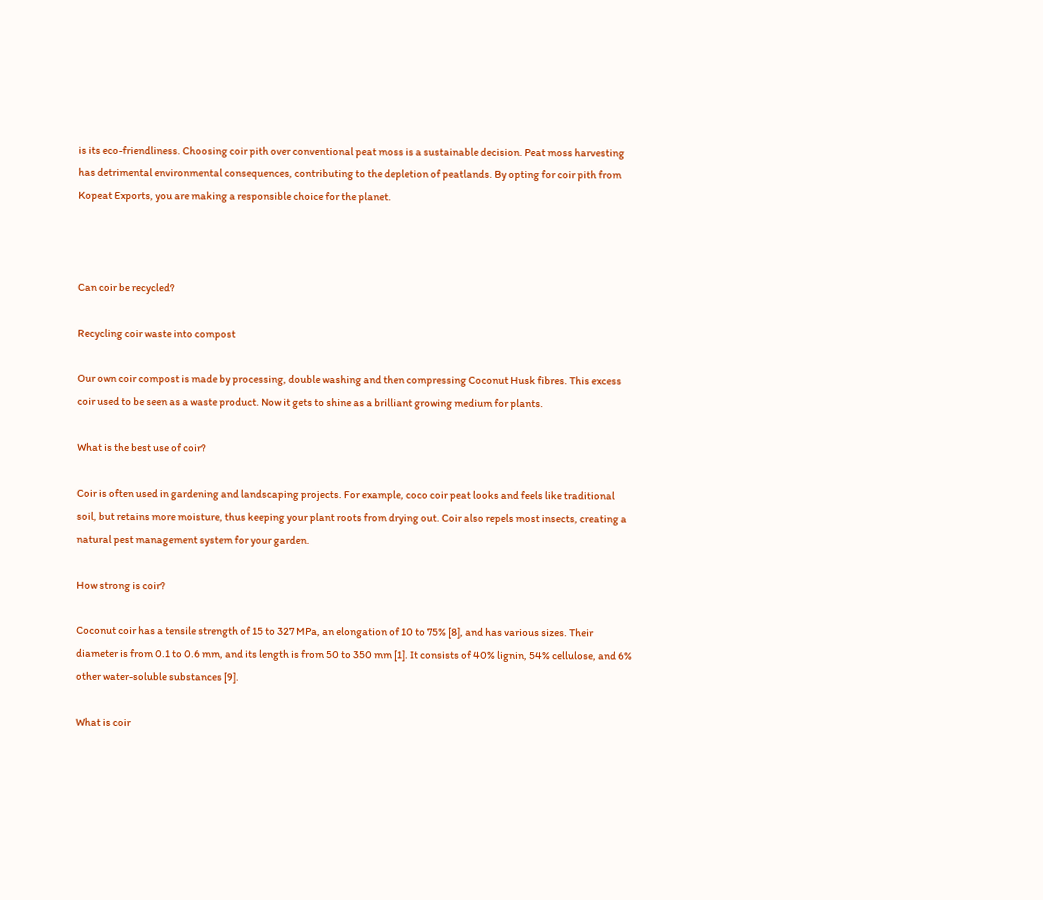is its eco-friendliness. Choosing coir pith over conventional peat moss is a sustainable decision. Peat moss harvesting has detrimental environmental consequences, contributing to the depletion of peatlands. By opting for coir pith from Kopeat Exports, you are making a responsible choice for the planet.



Can coir be recycled?

Recycling coir waste into compost

Our own coir compost is made by processing, double washing and then compressing Coconut Husk fibres. This excess coir used to be seen as a waste product. Now it gets to shine as a brilliant growing medium for plants.

What is the best use of coir?

Coir is often used in gardening and landscaping projects. For example, coco coir peat looks and feels like traditional soil, but retains more moisture, thus keeping your plant roots from drying out. Coir also repels most insects, creating a natural pest management system for your garden.

How strong is coir?

Coconut coir has a tensile strength of 15 to 327 MPa, an elongation of 10 to 75% [8], and has various sizes. Their diameter is from 0.1 to 0.6 mm, and its length is from 50 to 350 mm [1]. It consists of 40% lignin, 54% cellulose, and 6% other water-soluble substances [9].

What is coir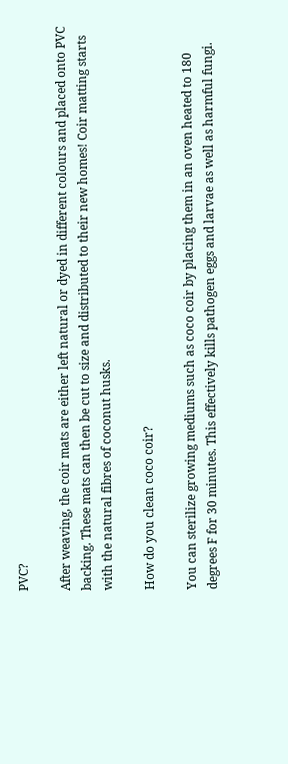PVC?

After weaving, the coir mats are either left natural or dyed in different colours and placed onto PVC backing. These mats can then be cut to size and distributed to their new homes! Coir matting starts with the natural fibres of coconut husks.

How do you clean coco coir?

You can sterilize growing mediums such as coco coir by placing them in an oven heated to 180 degrees F for 30 minutes. This effectively kills pathogen eggs and larvae as well as harmful fungi.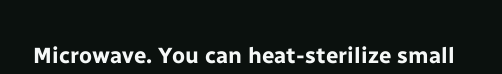Microwave. You can heat-sterilize small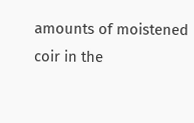amounts of moistened coir in the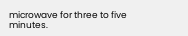microwave for three to five minutes.